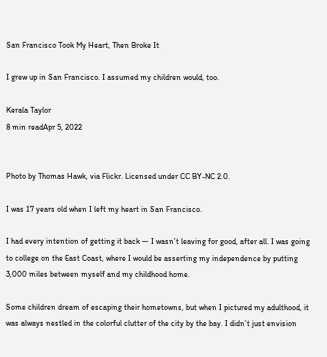San Francisco Took My Heart, Then Broke It

I grew up in San Francisco. I assumed my children would, too.

Kerala Taylor
8 min readApr 5, 2022


Photo by Thomas Hawk, via Flickr. Licensed under CC BY-NC 2.0.

I was 17 years old when I left my heart in San Francisco.

I had every intention of getting it back — I wasn’t leaving for good, after all. I was going to college on the East Coast, where I would be asserting my independence by putting 3,000 miles between myself and my childhood home.

Some children dream of escaping their hometowns, but when I pictured my adulthood, it was always nestled in the colorful clutter of the city by the bay. I didn’t just envision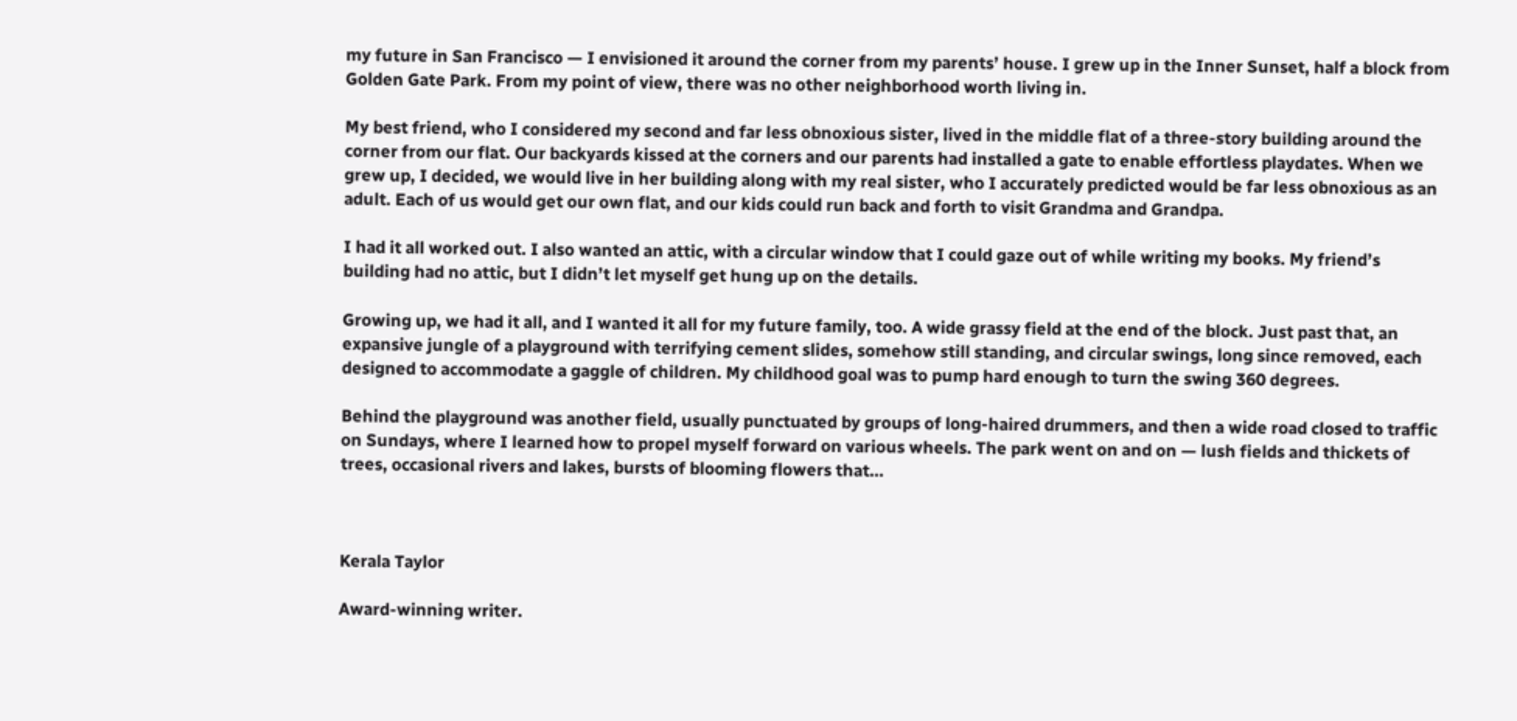my future in San Francisco — I envisioned it around the corner from my parents’ house. I grew up in the Inner Sunset, half a block from Golden Gate Park. From my point of view, there was no other neighborhood worth living in.

My best friend, who I considered my second and far less obnoxious sister, lived in the middle flat of a three-story building around the corner from our flat. Our backyards kissed at the corners and our parents had installed a gate to enable effortless playdates. When we grew up, I decided, we would live in her building along with my real sister, who I accurately predicted would be far less obnoxious as an adult. Each of us would get our own flat, and our kids could run back and forth to visit Grandma and Grandpa.

I had it all worked out. I also wanted an attic, with a circular window that I could gaze out of while writing my books. My friend’s building had no attic, but I didn’t let myself get hung up on the details.

Growing up, we had it all, and I wanted it all for my future family, too. A wide grassy field at the end of the block. Just past that, an expansive jungle of a playground with terrifying cement slides, somehow still standing, and circular swings, long since removed, each designed to accommodate a gaggle of children. My childhood goal was to pump hard enough to turn the swing 360 degrees.

Behind the playground was another field, usually punctuated by groups of long-haired drummers, and then a wide road closed to traffic on Sundays, where I learned how to propel myself forward on various wheels. The park went on and on — lush fields and thickets of trees, occasional rivers and lakes, bursts of blooming flowers that…



Kerala Taylor

Award-winning writer.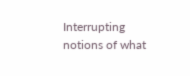Interrupting notions of what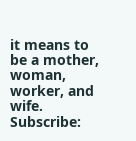it means to be a mother, woman, worker, and wife. Subscribe: